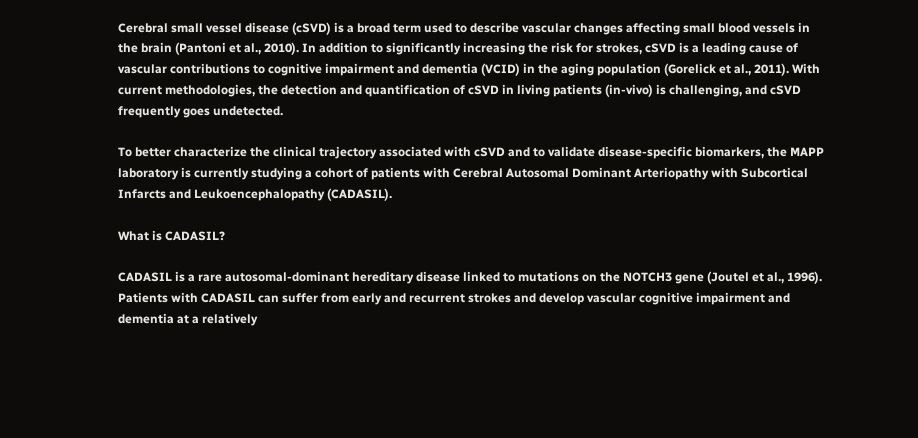Cerebral small vessel disease (cSVD) is a broad term used to describe vascular changes affecting small blood vessels in the brain (Pantoni et al., 2010). In addition to significantly increasing the risk for strokes, cSVD is a leading cause of vascular contributions to cognitive impairment and dementia (VCID) in the aging population (Gorelick et al., 2011). With current methodologies, the detection and quantification of cSVD in living patients (in-vivo) is challenging, and cSVD frequently goes undetected.

To better characterize the clinical trajectory associated with cSVD and to validate disease-specific biomarkers, the MAPP laboratory is currently studying a cohort of patients with Cerebral Autosomal Dominant Arteriopathy with Subcortical Infarcts and Leukoencephalopathy (CADASIL).

What is CADASIL?

CADASIL is a rare autosomal-dominant hereditary disease linked to mutations on the NOTCH3 gene (Joutel et al., 1996). Patients with CADASIL can suffer from early and recurrent strokes and develop vascular cognitive impairment and dementia at a relatively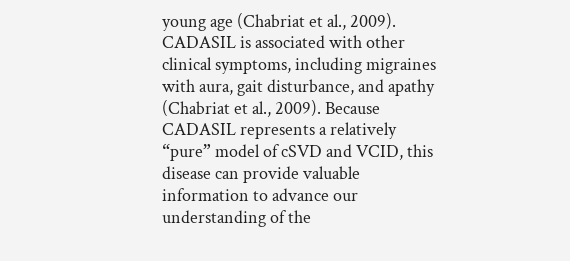young age (Chabriat et al., 2009). CADASIL is associated with other clinical symptoms, including migraines with aura, gait disturbance, and apathy (Chabriat et al., 2009). Because CADASIL represents a relatively “pure” model of cSVD and VCID, this disease can provide valuable information to advance our understanding of the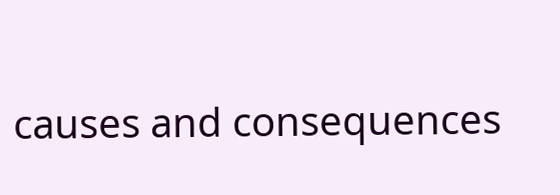causes and consequences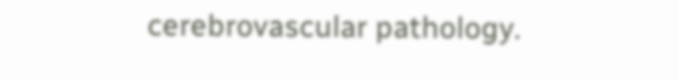cerebrovascular pathology.